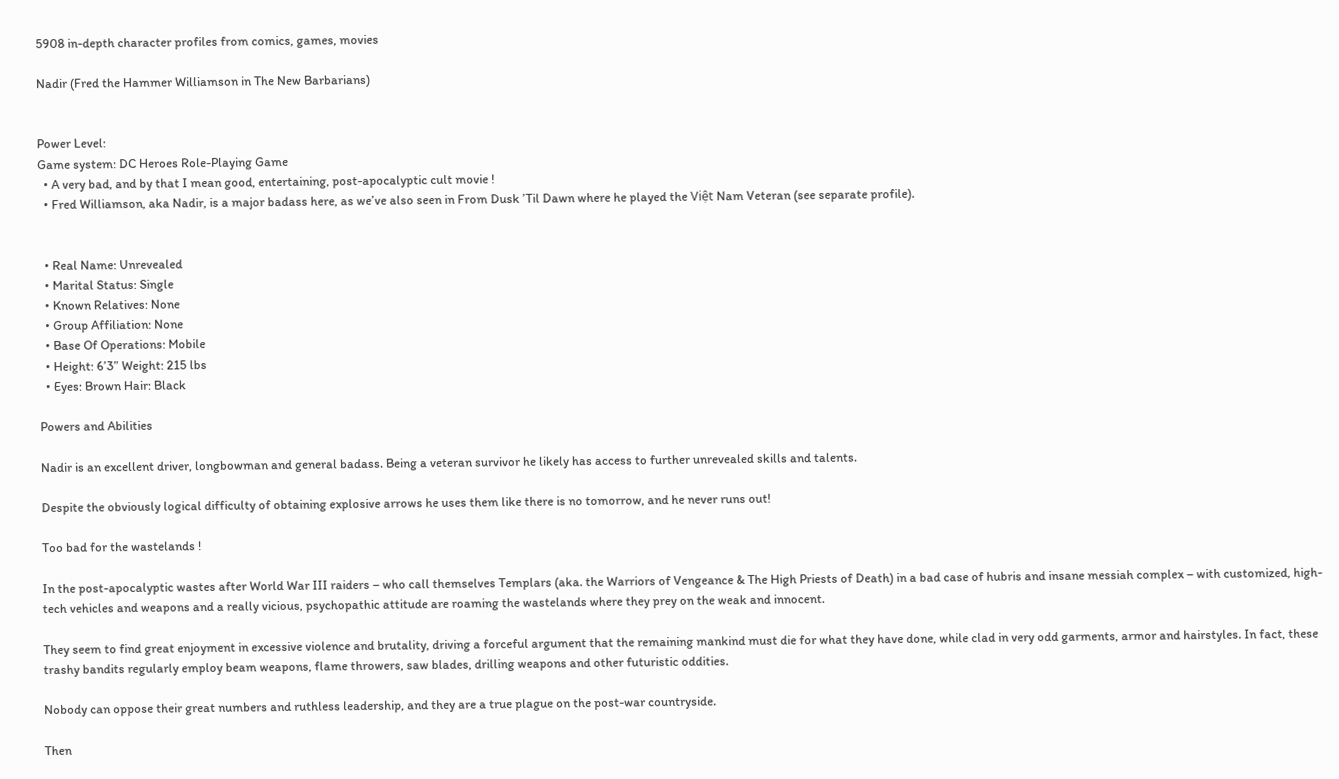5908 in-depth character profiles from comics, games, movies

Nadir (Fred the Hammer Williamson in The New Barbarians)


Power Level:
Game system: DC Heroes Role-Playing Game
  • A very bad, and by that I mean good, entertaining, post-apocalyptic cult movie !
  • Fred Williamson, aka Nadir, is a major badass here, as we’ve also seen in From Dusk ’Til Dawn where he played the Việt Nam Veteran (see separate profile).


  • Real Name: Unrevealed
  • Marital Status: Single
  • Known Relatives: None
  • Group Affiliation: None
  • Base Of Operations: Mobile
  • Height: 6’3” Weight: 215 lbs
  • Eyes: Brown Hair: Black

Powers and Abilities

Nadir is an excellent driver, longbowman and general badass. Being a veteran survivor he likely has access to further unrevealed skills and talents.

Despite the obviously logical difficulty of obtaining explosive arrows he uses them like there is no tomorrow, and he never runs out!

Too bad for the wastelands !

In the post-apocalyptic wastes after World War III raiders – who call themselves Templars (aka. the Warriors of Vengeance & The High Priests of Death) in a bad case of hubris and insane messiah complex – with customized, high-tech vehicles and weapons and a really vicious, psychopathic attitude are roaming the wastelands where they prey on the weak and innocent.

They seem to find great enjoyment in excessive violence and brutality, driving a forceful argument that the remaining mankind must die for what they have done, while clad in very odd garments, armor and hairstyles. In fact, these trashy bandits regularly employ beam weapons, flame throwers, saw blades, drilling weapons and other futuristic oddities.

Nobody can oppose their great numbers and ruthless leadership, and they are a true plague on the post-war countryside.

Then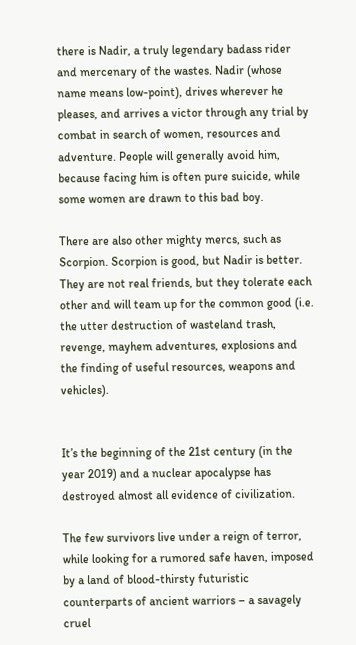there is Nadir, a truly legendary badass rider and mercenary of the wastes. Nadir (whose name means low-point), drives wherever he pleases, and arrives a victor through any trial by combat in search of women, resources and adventure. People will generally avoid him, because facing him is often pure suicide, while some women are drawn to this bad boy.

There are also other mighty mercs, such as Scorpion. Scorpion is good, but Nadir is better. They are not real friends, but they tolerate each other and will team up for the common good (i.e. the utter destruction of wasteland trash, revenge, mayhem adventures, explosions and the finding of useful resources, weapons and vehicles).


It’s the beginning of the 21st century (in the year 2019) and a nuclear apocalypse has destroyed almost all evidence of civilization.

The few survivors live under a reign of terror, while looking for a rumored safe haven, imposed by a land of blood-thirsty futuristic counterparts of ancient warriors – a savagely cruel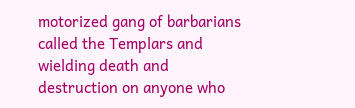motorized gang of barbarians called the Templars and wielding death and destruction on anyone who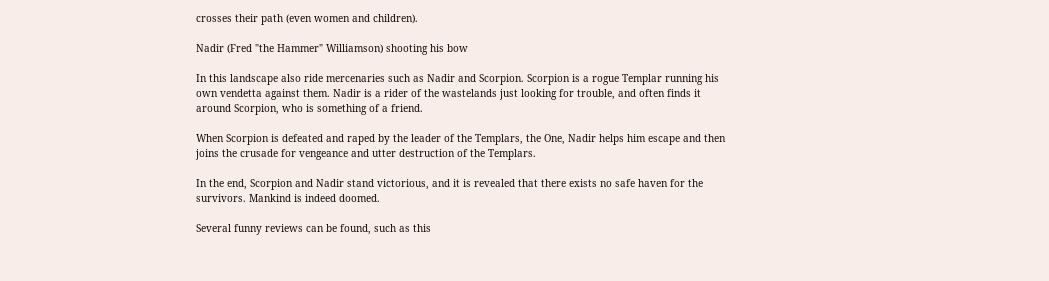crosses their path (even women and children).

Nadir (Fred "the Hammer" Williamson) shooting his bow

In this landscape also ride mercenaries such as Nadir and Scorpion. Scorpion is a rogue Templar running his own vendetta against them. Nadir is a rider of the wastelands just looking for trouble, and often finds it around Scorpion, who is something of a friend.

When Scorpion is defeated and raped by the leader of the Templars, the One, Nadir helps him escape and then joins the crusade for vengeance and utter destruction of the Templars.

In the end, Scorpion and Nadir stand victorious, and it is revealed that there exists no safe haven for the survivors. Mankind is indeed doomed.

Several funny reviews can be found, such as this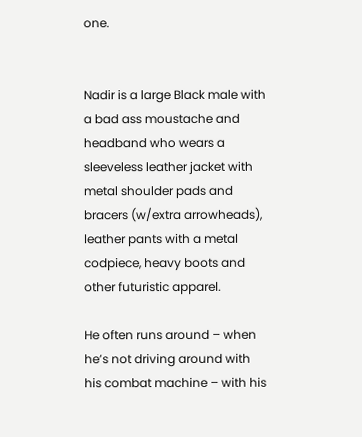one.


Nadir is a large Black male with a bad ass moustache and headband who wears a sleeveless leather jacket with metal shoulder pads and bracers (w/extra arrowheads), leather pants with a metal codpiece, heavy boots and other futuristic apparel.

He often runs around – when he’s not driving around with his combat machine – with his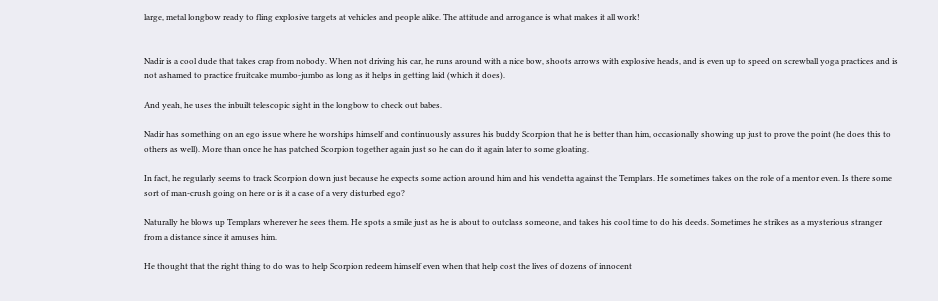large, metal longbow ready to fling explosive targets at vehicles and people alike. The attitude and arrogance is what makes it all work!


Nadir is a cool dude that takes crap from nobody. When not driving his car, he runs around with a nice bow, shoots arrows with explosive heads, and is even up to speed on screwball yoga practices and is not ashamed to practice fruitcake mumbo-jumbo as long as it helps in getting laid (which it does).

And yeah, he uses the inbuilt telescopic sight in the longbow to check out babes.

Nadir has something on an ego issue where he worships himself and continuously assures his buddy Scorpion that he is better than him, occasionally showing up just to prove the point (he does this to others as well). More than once he has patched Scorpion together again just so he can do it again later to some gloating.

In fact, he regularly seems to track Scorpion down just because he expects some action around him and his vendetta against the Templars. He sometimes takes on the role of a mentor even. Is there some sort of man-crush going on here or is it a case of a very disturbed ego?

Naturally he blows up Templars wherever he sees them. He spots a smile just as he is about to outclass someone, and takes his cool time to do his deeds. Sometimes he strikes as a mysterious stranger from a distance since it amuses him.

He thought that the right thing to do was to help Scorpion redeem himself even when that help cost the lives of dozens of innocent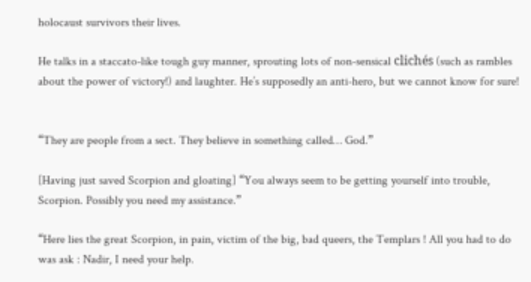holocaust survivors their lives.

He talks in a staccato-like tough guy manner, sprouting lots of non-sensical clichés (such as rambles about the power of victory!) and laughter. He’s supposedly an anti-hero, but we cannot know for sure!


“They are people from a sect. They believe in something called… God.”

[Having just saved Scorpion and gloating] “You always seem to be getting yourself into trouble, Scorpion. Possibly you need my assistance.”

“Here lies the great Scorpion, in pain, victim of the big, bad queers, the Templars ! All you had to do was ask : Nadir, I need your help.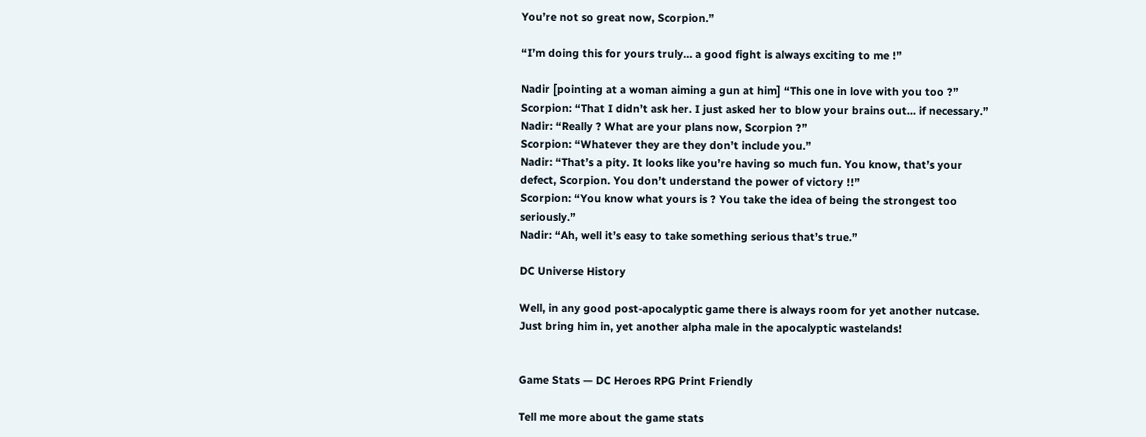You’re not so great now, Scorpion.”

“I’m doing this for yours truly… a good fight is always exciting to me !”

Nadir [pointing at a woman aiming a gun at him] “This one in love with you too ?”
Scorpion: “That I didn’t ask her. I just asked her to blow your brains out… if necessary.”
Nadir: “Really ? What are your plans now, Scorpion ?”
Scorpion: “Whatever they are they don’t include you.”
Nadir: “That’s a pity. It looks like you’re having so much fun. You know, that’s your defect, Scorpion. You don’t understand the power of victory !!”
Scorpion: “You know what yours is ? You take the idea of being the strongest too seriously.”
Nadir: “Ah, well it’s easy to take something serious that’s true.”

DC Universe History

Well, in any good post-apocalyptic game there is always room for yet another nutcase. Just bring him in, yet another alpha male in the apocalyptic wastelands!


Game Stats — DC Heroes RPG Print Friendly

Tell me more about the game stats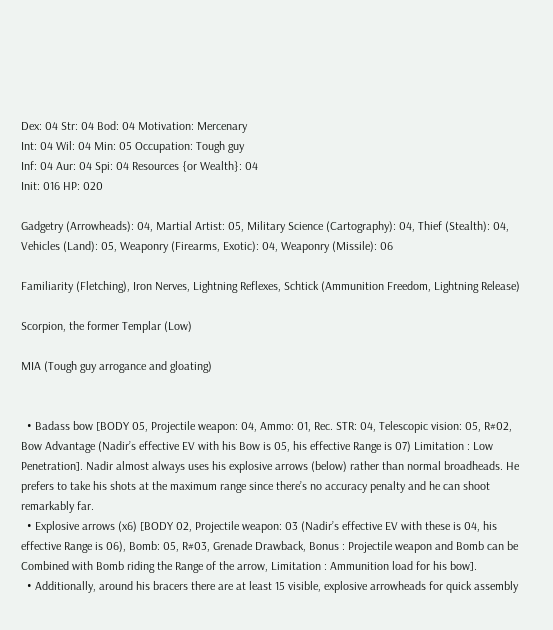Dex: 04 Str: 04 Bod: 04 Motivation: Mercenary
Int: 04 Wil: 04 Min: 05 Occupation: Tough guy
Inf: 04 Aur: 04 Spi: 04 Resources {or Wealth}: 04
Init: 016 HP: 020

Gadgetry (Arrowheads): 04, Martial Artist: 05, Military Science (Cartography): 04, Thief (Stealth): 04, Vehicles (Land): 05, Weaponry (Firearms, Exotic): 04, Weaponry (Missile): 06

Familiarity (Fletching), Iron Nerves, Lightning Reflexes, Schtick (Ammunition Freedom, Lightning Release)

Scorpion, the former Templar (Low)

MIA (Tough guy arrogance and gloating)


  • Badass bow [BODY 05, Projectile weapon: 04, Ammo: 01, Rec. STR: 04, Telescopic vision: 05, R#02, Bow Advantage (Nadir’s effective EV with his Bow is 05, his effective Range is 07) Limitation : Low Penetration]. Nadir almost always uses his explosive arrows (below) rather than normal broadheads. He prefers to take his shots at the maximum range since there’s no accuracy penalty and he can shoot remarkably far.
  • Explosive arrows (x6) [BODY 02, Projectile weapon: 03 (Nadir’s effective EV with these is 04, his effective Range is 06), Bomb: 05, R#03, Grenade Drawback, Bonus : Projectile weapon and Bomb can be Combined with Bomb riding the Range of the arrow, Limitation : Ammunition load for his bow].
  • Additionally, around his bracers there are at least 15 visible, explosive arrowheads for quick assembly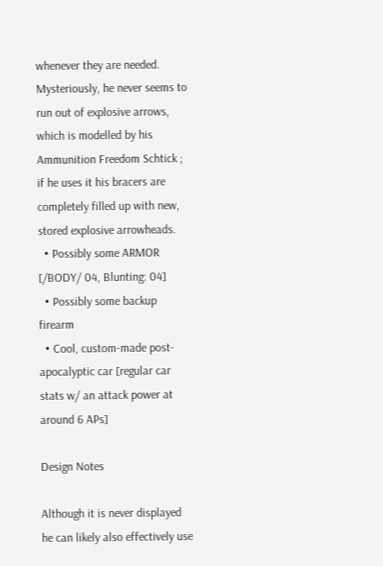whenever they are needed. Mysteriously, he never seems to run out of explosive arrows, which is modelled by his Ammunition Freedom Schtick ; if he uses it his bracers are completely filled up with new, stored explosive arrowheads.
  • Possibly some ARMOR [/BODY/ 04, Blunting: 04]
  • Possibly some backup firearm
  • Cool, custom-made post-apocalyptic car [regular car stats w/ an attack power at around 6 APs]

Design Notes

Although it is never displayed he can likely also effectively use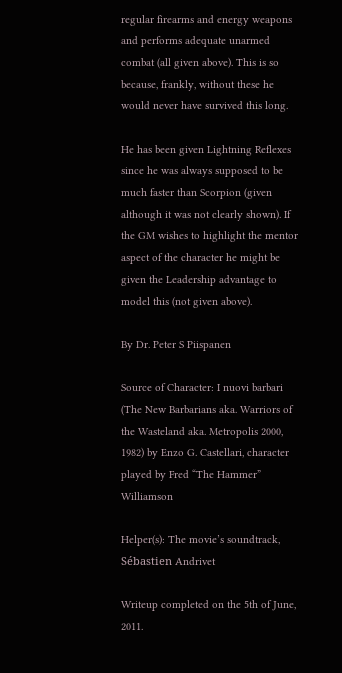regular firearms and energy weapons and performs adequate unarmed combat (all given above). This is so because, frankly, without these he would never have survived this long.

He has been given Lightning Reflexes since he was always supposed to be much faster than Scorpion (given although it was not clearly shown). If the GM wishes to highlight the mentor aspect of the character he might be given the Leadership advantage to model this (not given above).

By Dr. Peter S Piispanen

Source of Character: I nuovi barbari (The New Barbarians aka. Warriors of the Wasteland aka. Metropolis 2000, 1982) by Enzo G. Castellari, character played by Fred “The Hammer” Williamson

Helper(s): The movie’s soundtrack, Sébastien Andrivet

Writeup completed on the 5th of June, 2011.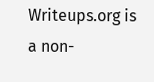Writeups.org is a non-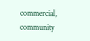commercial, community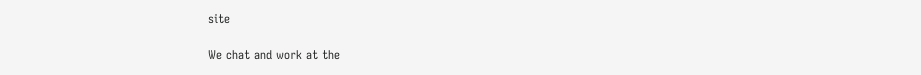site

We chat and work at the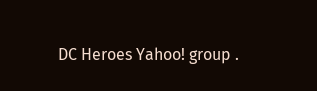DC Heroes Yahoo! group .